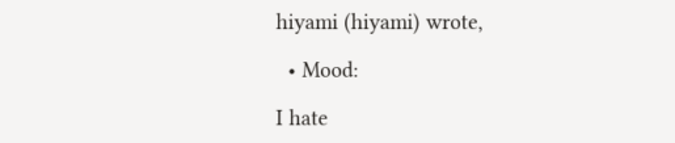hiyami (hiyami) wrote,

  • Mood:

I hate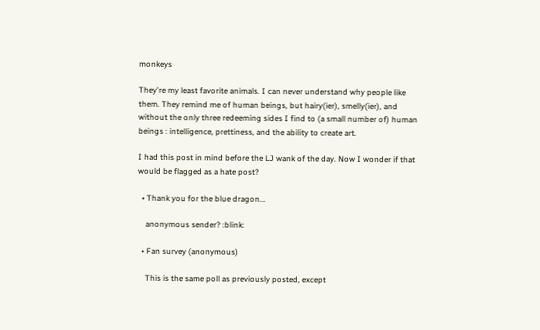monkeys

They're my least favorite animals. I can never understand why people like them. They remind me of human beings, but hairy(ier), smelly(ier), and without the only three redeeming sides I find to (a small number of) human beings : intelligence, prettiness, and the ability to create art.

I had this post in mind before the LJ wank of the day. Now I wonder if that would be flagged as a hate post?

  • Thank you for the blue dragon...

    anonymous sender? :blink:

  • Fan survey (anonymous)

    This is the same poll as previously posted, except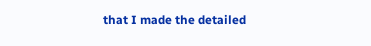that I made the detailed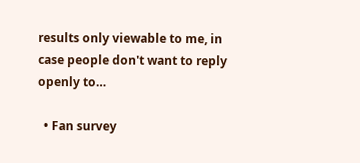results only viewable to me, in case people don't want to reply openly to…

  • Fan survey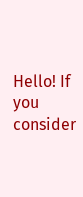Hello! If you consider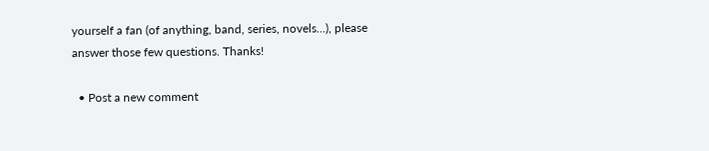yourself a fan (of anything, band, series, novels...), please answer those few questions. Thanks!

  • Post a new comment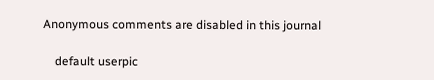Anonymous comments are disabled in this journal

    default userpic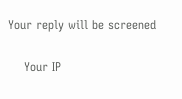Your reply will be screened

    Your IP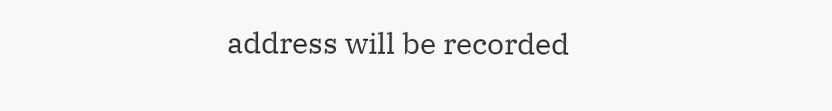address will be recorded